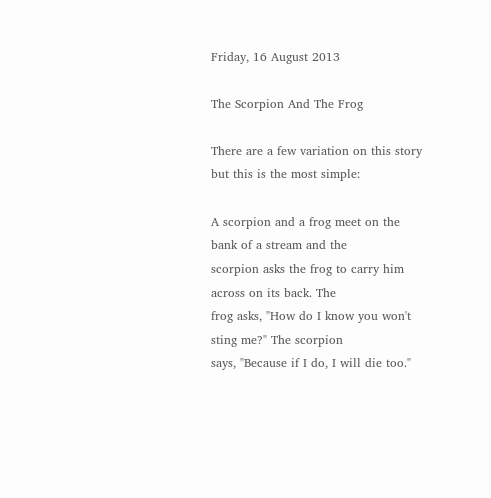Friday, 16 August 2013

The Scorpion And The Frog

There are a few variation on this story but this is the most simple:

A scorpion and a frog meet on the bank of a stream and the
scorpion asks the frog to carry him across on its back. The
frog asks, "How do I know you won't sting me?" The scorpion
says, "Because if I do, I will die too."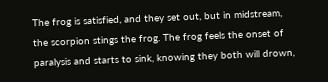The frog is satisfied, and they set out, but in midstream,
the scorpion stings the frog. The frog feels the onset of
paralysis and starts to sink, knowing they both will drown,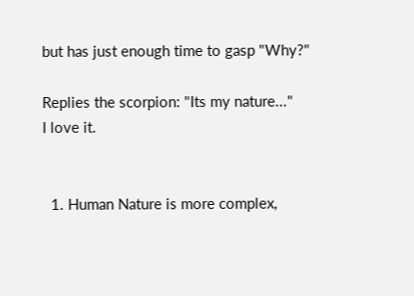but has just enough time to gasp "Why?"

Replies the scorpion: "Its my nature..."
I love it.


  1. Human Nature is more complex,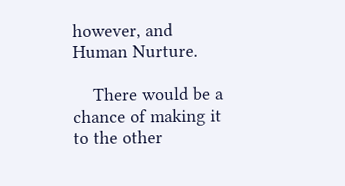however, and Human Nurture.

    There would be a chance of making it to the other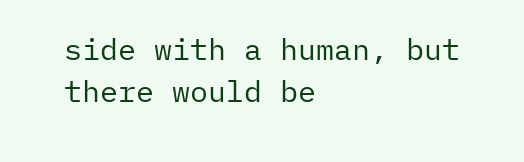side with a human, but there would be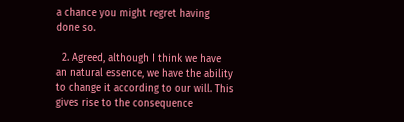a chance you might regret having done so.

  2. Agreed, although I think we have an natural essence, we have the ability to change it according to our will. This gives rise to the consequence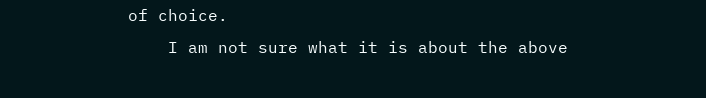of choice.
    I am not sure what it is about the above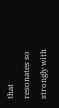that resonates so strongly with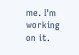me. I'm working on it.